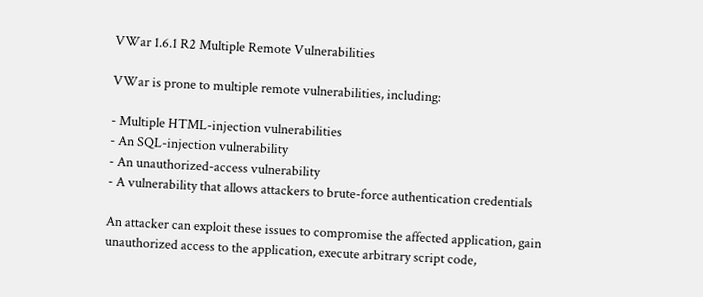VWar 1.6.1 R2 Multiple Remote Vulnerabilities

VWar is prone to multiple remote vulnerabilities, including:

- Multiple HTML-injection vulnerabilities
- An SQL-injection vulnerability
- An unauthorized-access vulnerability
- A vulnerability that allows attackers to brute-force authentication credentials

An attacker can exploit these issues to compromise the affected application, gain unauthorized access to the application, execute arbitrary script code,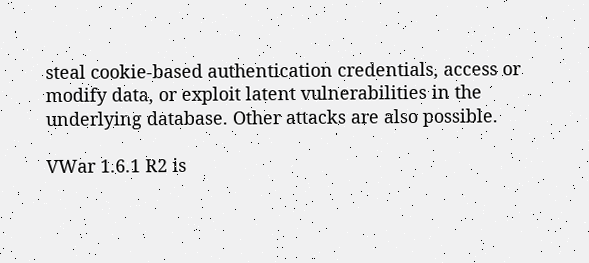steal cookie-based authentication credentials, access or modify data, or exploit latent vulnerabilities in the underlying database. Other attacks are also possible.

VWar 1.6.1 R2 is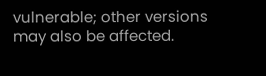vulnerable; other versions may also be affected.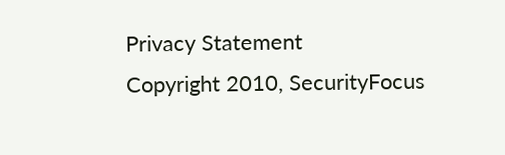Privacy Statement
Copyright 2010, SecurityFocus